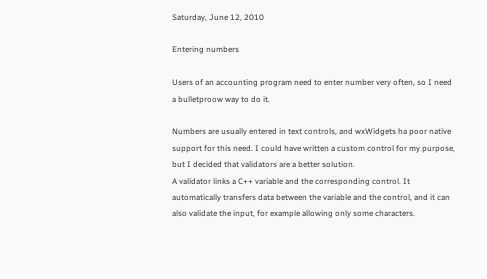Saturday, June 12, 2010

Entering numbers

Users of an accounting program need to enter number very often, so I need a bulletproow way to do it.

Numbers are usually entered in text controls, and wxWidgets ha poor native support for this need. I could have written a custom control for my purpose, but I decided that validators are a better solution.
A validator links a C++ variable and the corresponding control. It automatically transfers data between the variable and the control, and it can also validate the input, for example allowing only some characters.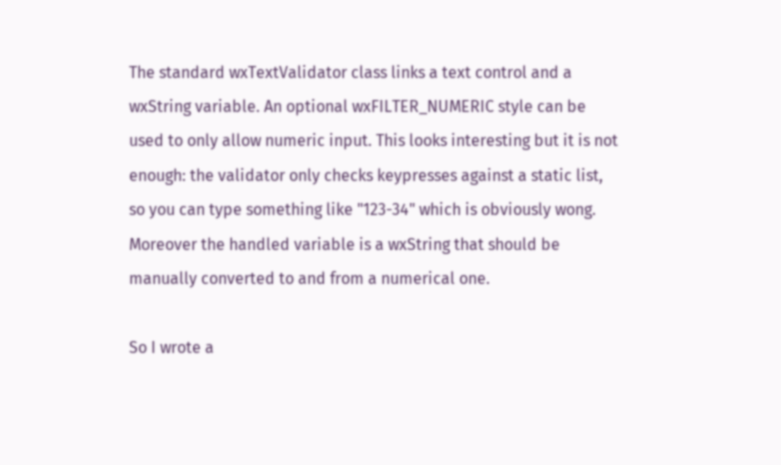The standard wxTextValidator class links a text control and a wxString variable. An optional wxFILTER_NUMERIC style can be used to only allow numeric input. This looks interesting but it is not enough: the validator only checks keypresses against a static list, so you can type something like "123-34" which is obviously wong. Moreover the handled variable is a wxString that should be manually converted to and from a numerical one.

So I wrote a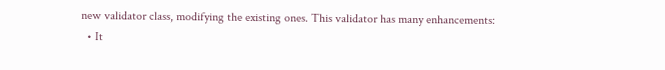new validator class, modifying the existing ones. This validator has many enhancements:
  • It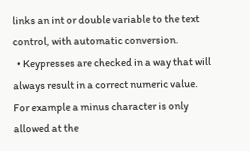links an int or double variable to the text control, with automatic conversion.
  • Keypresses are checked in a way that will always result in a correct numeric value. For example a minus character is only allowed at the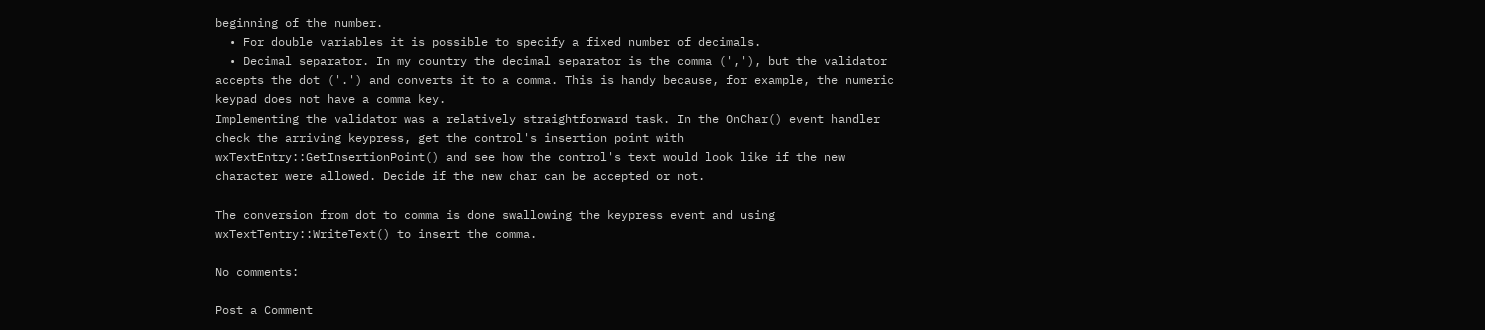beginning of the number.
  • For double variables it is possible to specify a fixed number of decimals.
  • Decimal separator. In my country the decimal separator is the comma (','), but the validator accepts the dot ('.') and converts it to a comma. This is handy because, for example, the numeric keypad does not have a comma key.
Implementing the validator was a relatively straightforward task. In the OnChar() event handler check the arriving keypress, get the control's insertion point with wxTextEntry::GetInsertionPoint() and see how the control's text would look like if the new character were allowed. Decide if the new char can be accepted or not.

The conversion from dot to comma is done swallowing the keypress event and using wxTextTentry::WriteText() to insert the comma.

No comments:

Post a Comment